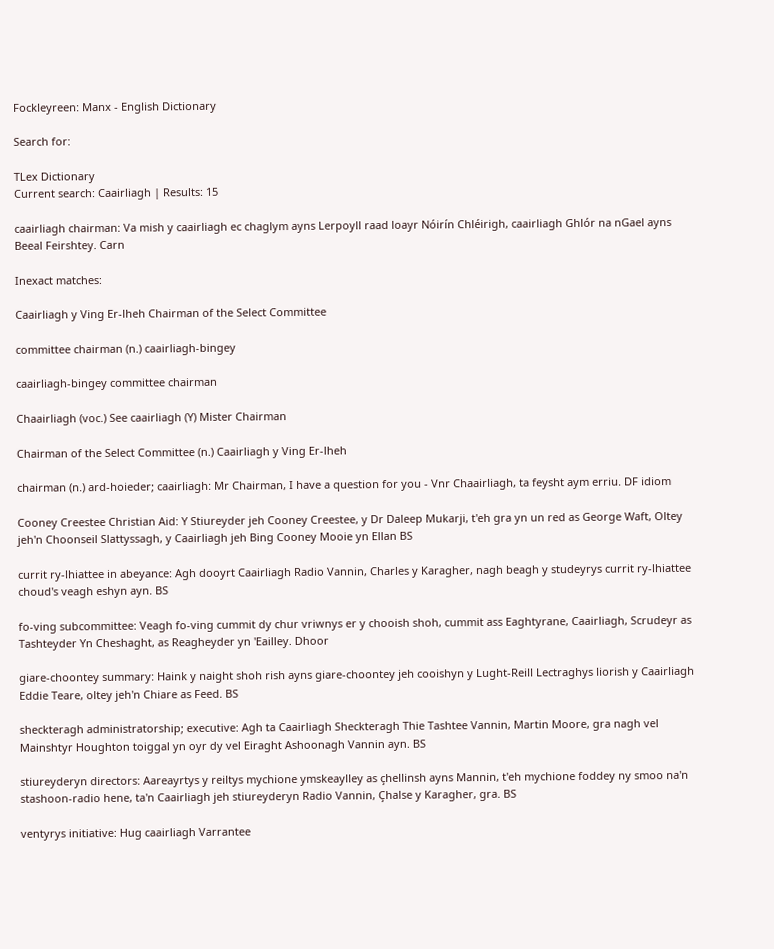Fockleyreen: Manx - English Dictionary

Search for:

TLex Dictionary
Current search: Caairliagh | Results: 15

caairliagh chairman: Va mish y caairliagh ec chaglym ayns Lerpoyll raad loayr Nóirín Chléirigh, caairliagh Ghlór na nGael ayns Beeal Feirshtey. Carn

Inexact matches:

Caairliagh y Ving Er-lheh Chairman of the Select Committee

committee chairman (n.) caairliagh-bingey

caairliagh-bingey committee chairman

Chaairliagh (voc.) See caairliagh (Y) Mister Chairman

Chairman of the Select Committee (n.) Caairliagh y Ving Er-lheh

chairman (n.) ard-hoieder; caairliagh: Mr Chairman, I have a question for you - Vnr Chaairliagh, ta feysht aym erriu. DF idiom

Cooney Creestee Christian Aid: Y Stiureyder jeh Cooney Creestee, y Dr Daleep Mukarji, t'eh gra yn un red as George Waft, Oltey jeh'n Choonseil Slattyssagh, y Caairliagh jeh Bing Cooney Mooie yn Ellan BS

currit ry-lhiattee in abeyance: Agh dooyrt Caairliagh Radio Vannin, Charles y Karagher, nagh beagh y studeyrys currit ry-lhiattee choud's veagh eshyn ayn. BS

fo-ving subcommittee: Veagh fo-ving cummit dy chur vriwnys er y chooish shoh, cummit ass Eaghtyrane, Caairliagh, Scrudeyr as Tashteyder Yn Cheshaght, as Reagheyder yn 'Eailley. Dhoor

giare-choontey summary: Haink y naight shoh rish ayns giare-choontey jeh cooishyn y Lught-Reill Lectraghys liorish y Caairliagh Eddie Teare, oltey jeh'n Chiare as Feed. BS

sheckteragh administratorship; executive: Agh ta Caairliagh Sheckteragh Thie Tashtee Vannin, Martin Moore, gra nagh vel Mainshtyr Houghton toiggal yn oyr dy vel Eiraght Ashoonagh Vannin ayn. BS

stiureyderyn directors: Aareayrtys y reiltys mychione ymskeaylley as çhellinsh ayns Mannin, t'eh mychione foddey ny smoo na'n stashoon-radio hene, ta'n Caairliagh jeh stiureyderyn Radio Vannin, Çhalse y Karagher, gra. BS

ventyrys initiative: Hug caairliagh Varrantee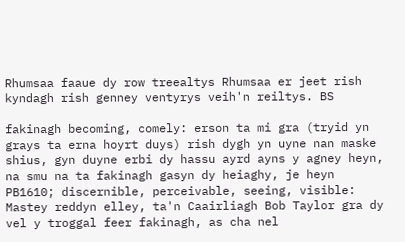Rhumsaa faaue dy row treealtys Rhumsaa er jeet rish kyndagh rish genney ventyrys veih'n reiltys. BS

fakinagh becoming, comely: erson ta mi gra (tryid yn grays ta erna hoyrt duys) rish dygh yn uyne nan maske shius, gyn duyne erbi dy hassu ayrd ayns y agney heyn, na smu na ta fakinagh gasyn dy heiaghy, je heyn PB1610; discernible, perceivable, seeing, visible: Mastey reddyn elley, ta'n Caairliagh Bob Taylor gra dy vel y troggal feer fakinagh, as cha nel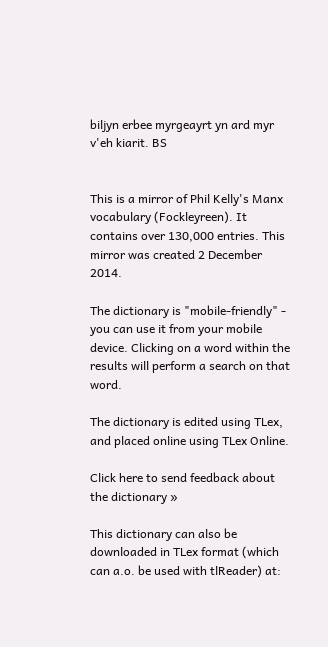biljyn erbee myrgeayrt yn ard myr v'eh kiarit. BS


This is a mirror of Phil Kelly's Manx vocabulary (Fockleyreen). It contains over 130,000 entries. This mirror was created 2 December 2014.

The dictionary is "mobile-friendly" - you can use it from your mobile device. Clicking on a word within the results will perform a search on that word.

The dictionary is edited using TLex, and placed online using TLex Online.

Click here to send feedback about the dictionary »

This dictionary can also be downloaded in TLex format (which can a.o. be used with tlReader) at: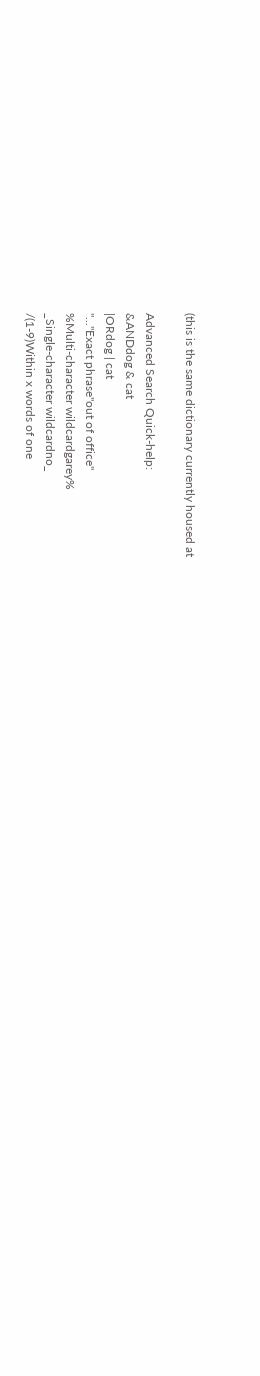(this is the same dictionary currently housed at

Advanced Search Quick-help:
&ANDdog & cat
|ORdog | cat
"..."Exact phrase"out of office"
%Multi-character wildcardgarey%
_Single-character wildcardno_
/(1-9)Within x words of one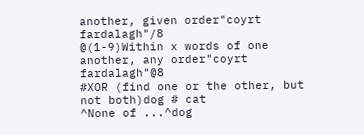another, given order"coyrt fardalagh"/8
@(1-9)Within x words of one another, any order"coyrt fardalagh"@8
#XOR (find one or the other, but not both)dog # cat
^None of ...^dog